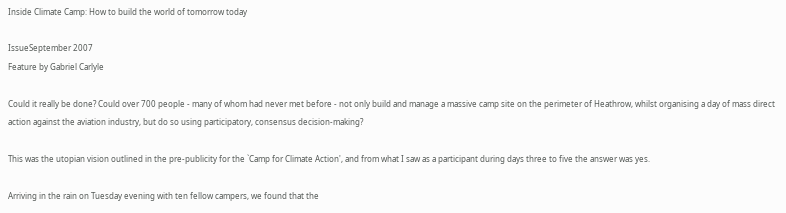Inside Climate Camp: How to build the world of tomorrow today

IssueSeptember 2007
Feature by Gabriel Carlyle

Could it really be done? Could over 700 people - many of whom had never met before - not only build and manage a massive camp site on the perimeter of Heathrow, whilst organising a day of mass direct action against the aviation industry, but do so using participatory, consensus decision-making?

This was the utopian vision outlined in the pre-publicity for the `Camp for Climate Action', and from what I saw as a participant during days three to five the answer was yes.

Arriving in the rain on Tuesday evening with ten fellow campers, we found that the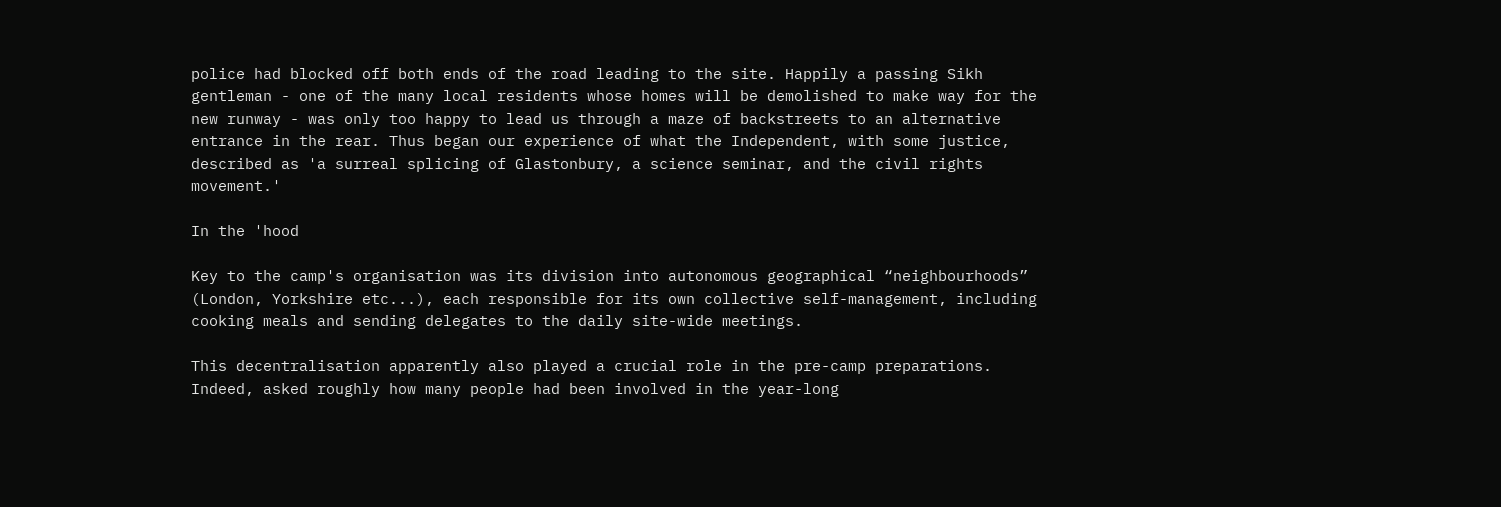police had blocked off both ends of the road leading to the site. Happily a passing Sikh gentleman - one of the many local residents whose homes will be demolished to make way for the new runway - was only too happy to lead us through a maze of backstreets to an alternative entrance in the rear. Thus began our experience of what the Independent, with some justice, described as 'a surreal splicing of Glastonbury, a science seminar, and the civil rights movement.'

In the 'hood

Key to the camp's organisation was its division into autonomous geographical “neighbourhoods” (London, Yorkshire etc...), each responsible for its own collective self-management, including cooking meals and sending delegates to the daily site-wide meetings.

This decentralisation apparently also played a crucial role in the pre-camp preparations. Indeed, asked roughly how many people had been involved in the year-long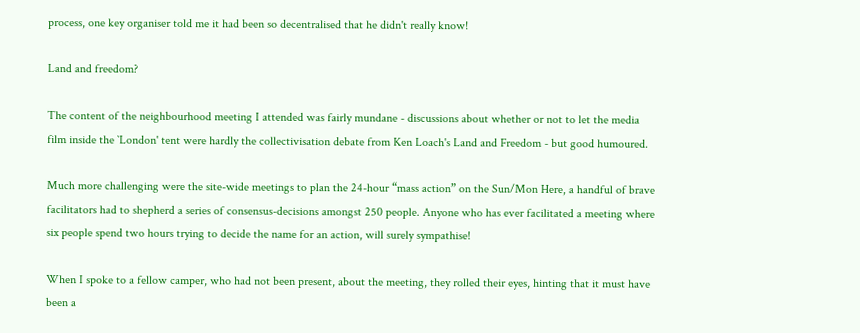process, one key organiser told me it had been so decentralised that he didn't really know!

Land and freedom?

The content of the neighbourhood meeting I attended was fairly mundane - discussions about whether or not to let the media film inside the `London' tent were hardly the collectivisation debate from Ken Loach's Land and Freedom - but good humoured.

Much more challenging were the site-wide meetings to plan the 24-hour “mass action” on the Sun/Mon Here, a handful of brave facilitators had to shepherd a series of consensus-decisions amongst 250 people. Anyone who has ever facilitated a meeting where six people spend two hours trying to decide the name for an action, will surely sympathise!

When I spoke to a fellow camper, who had not been present, about the meeting, they rolled their eyes, hinting that it must have been a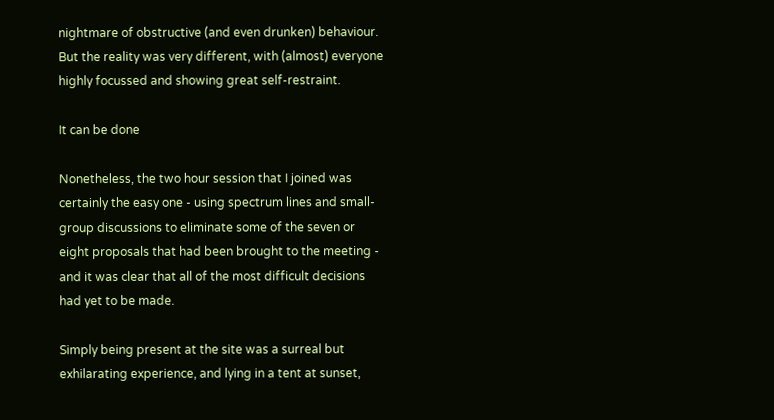nightmare of obstructive (and even drunken) behaviour. But the reality was very different, with (almost) everyone highly focussed and showing great self-restraint.

It can be done

Nonetheless, the two hour session that I joined was certainly the easy one - using spectrum lines and small-group discussions to eliminate some of the seven or eight proposals that had been brought to the meeting - and it was clear that all of the most difficult decisions had yet to be made.

Simply being present at the site was a surreal but exhilarating experience, and lying in a tent at sunset,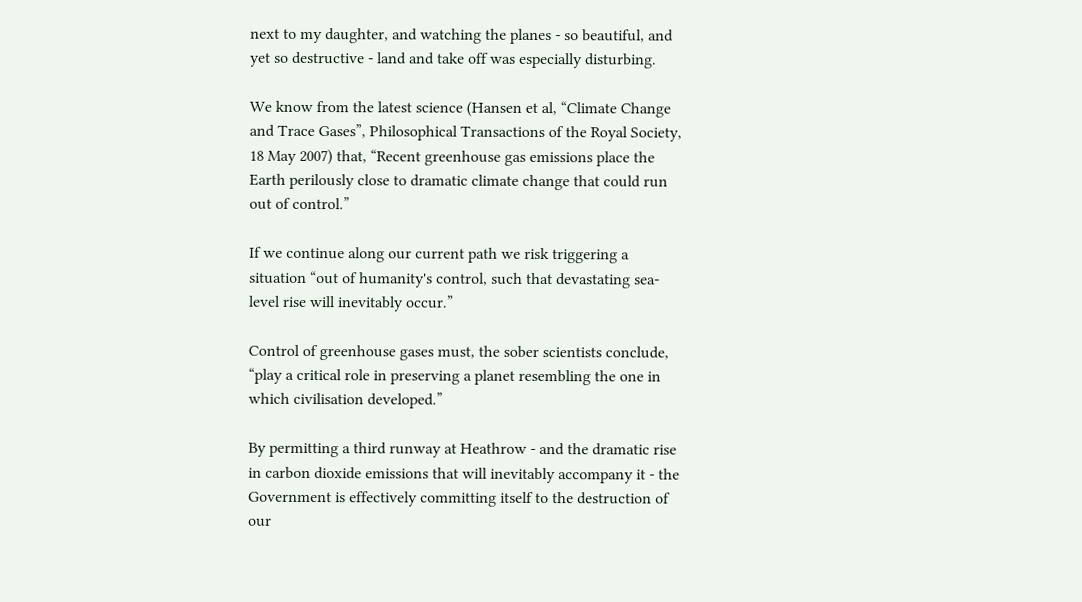next to my daughter, and watching the planes - so beautiful, and yet so destructive - land and take off was especially disturbing.

We know from the latest science (Hansen et al, “Climate Change and Trace Gases”, Philosophical Transactions of the Royal Society, 18 May 2007) that, “Recent greenhouse gas emissions place the Earth perilously close to dramatic climate change that could run out of control.”

If we continue along our current path we risk triggering a situation “out of humanity's control, such that devastating sea-level rise will inevitably occur.”

Control of greenhouse gases must, the sober scientists conclude, “play a critical role in preserving a planet resembling the one in which civilisation developed.”

By permitting a third runway at Heathrow - and the dramatic rise in carbon dioxide emissions that will inevitably accompany it - the Government is effectively committing itself to the destruction of our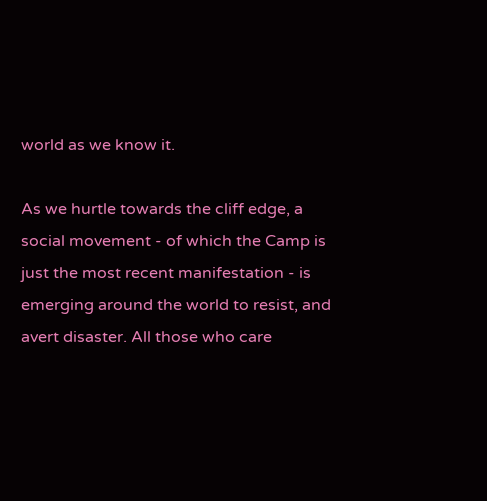world as we know it.

As we hurtle towards the cliff edge, a social movement - of which the Camp is just the most recent manifestation - is emerging around the world to resist, and avert disaster. All those who care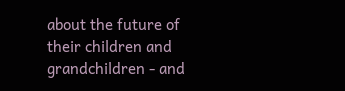about the future of their children and grandchildren - and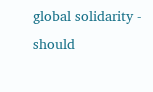global solidarity - should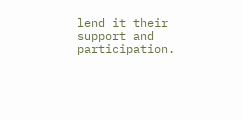lend it their support and participation.